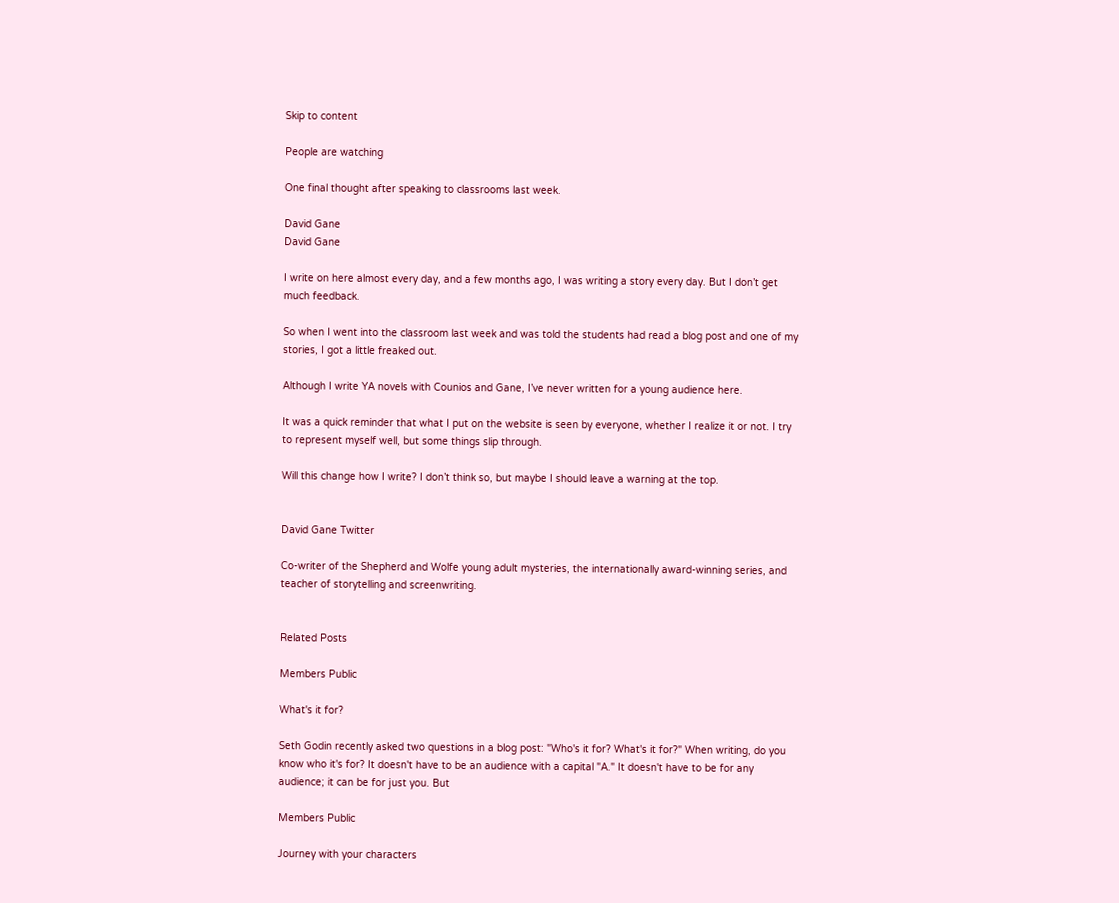Skip to content

People are watching

One final thought after speaking to classrooms last week.

David Gane
David Gane

I write on here almost every day, and a few months ago, I was writing a story every day. But I don’t get much feedback.

So when I went into the classroom last week and was told the students had read a blog post and one of my stories, I got a little freaked out.

Although I write YA novels with Counios and Gane, I’ve never written for a young audience here.

It was a quick reminder that what I put on the website is seen by everyone, whether I realize it or not. I try to represent myself well, but some things slip through.

Will this change how I write? I don’t think so, but maybe I should leave a warning at the top.


David Gane Twitter

Co-writer of the Shepherd and Wolfe young adult mysteries, the internationally award-winning series, and teacher of storytelling and screenwriting.


Related Posts

Members Public

What's it for?

Seth Godin recently asked two questions in a blog post: "Who's it for? What's it for?" When writing, do you know who it's for? It doesn't have to be an audience with a capital "A." It doesn't have to be for any audience; it can be for just you. But

Members Public

Journey with your characters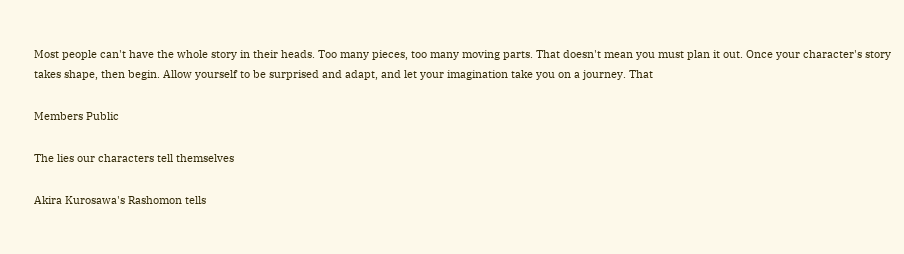Most people can't have the whole story in their heads. Too many pieces, too many moving parts. That doesn't mean you must plan it out. Once your character's story takes shape, then begin. Allow yourself to be surprised and adapt, and let your imagination take you on a journey. That

Members Public

The lies our characters tell themselves

Akira Kurosawa's Rashomon tells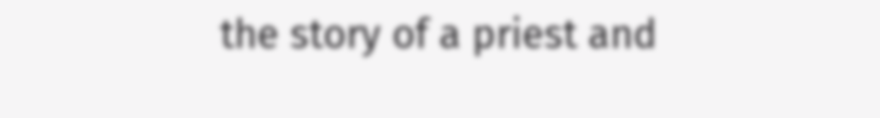the story of a priest and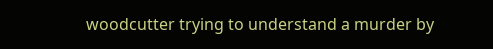woodcutter trying to understand a murder by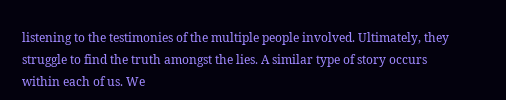listening to the testimonies of the multiple people involved. Ultimately, they struggle to find the truth amongst the lies. A similar type of story occurs within each of us. We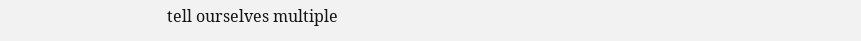tell ourselves multiple